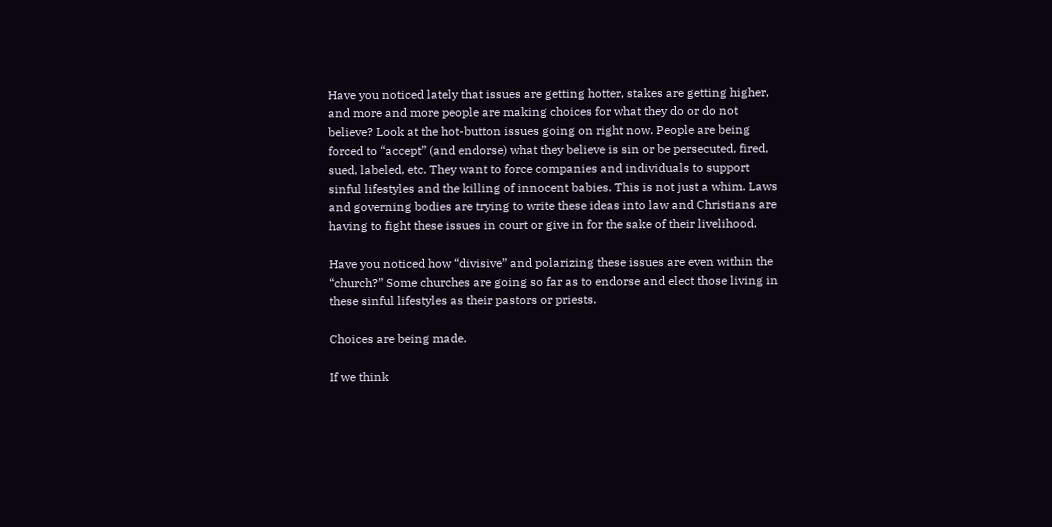Have you noticed lately that issues are getting hotter, stakes are getting higher, and more and more people are making choices for what they do or do not believe? Look at the hot-button issues going on right now. People are being forced to “accept” (and endorse) what they believe is sin or be persecuted, fired, sued, labeled, etc. They want to force companies and individuals to support sinful lifestyles and the killing of innocent babies. This is not just a whim. Laws and governing bodies are trying to write these ideas into law and Christians are having to fight these issues in court or give in for the sake of their livelihood.

Have you noticed how “divisive” and polarizing these issues are even within the “church?” Some churches are going so far as to endorse and elect those living in these sinful lifestyles as their pastors or priests.

Choices are being made.

If we think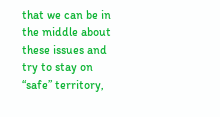that we can be in the middle about these issues and try to stay on “safe” territory,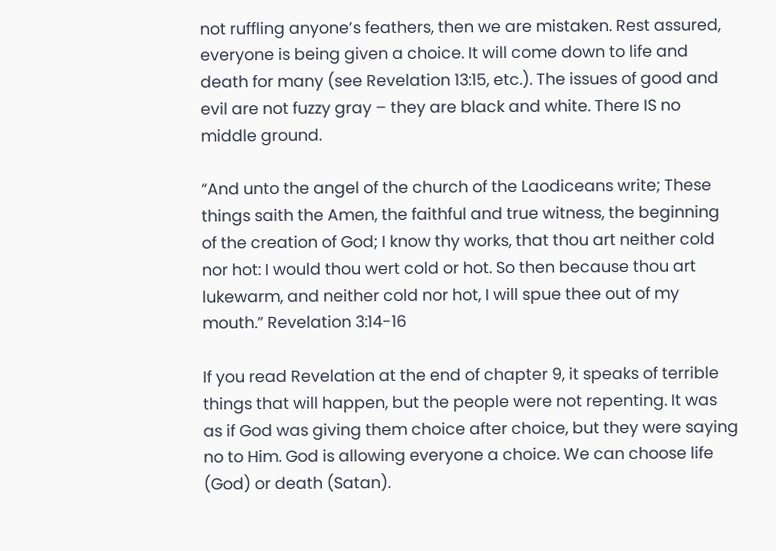not ruffling anyone’s feathers, then we are mistaken. Rest assured, everyone is being given a choice. It will come down to life and death for many (see Revelation 13:15, etc.). The issues of good and evil are not fuzzy gray – they are black and white. There IS no middle ground.

“And unto the angel of the church of the Laodiceans write; These things saith the Amen, the faithful and true witness, the beginning of the creation of God; I know thy works, that thou art neither cold nor hot: I would thou wert cold or hot. So then because thou art lukewarm, and neither cold nor hot, I will spue thee out of my mouth.” Revelation 3:14-16

If you read Revelation at the end of chapter 9, it speaks of terrible things that will happen, but the people were not repenting. It was as if God was giving them choice after choice, but they were saying no to Him. God is allowing everyone a choice. We can choose life (God) or death (Satan).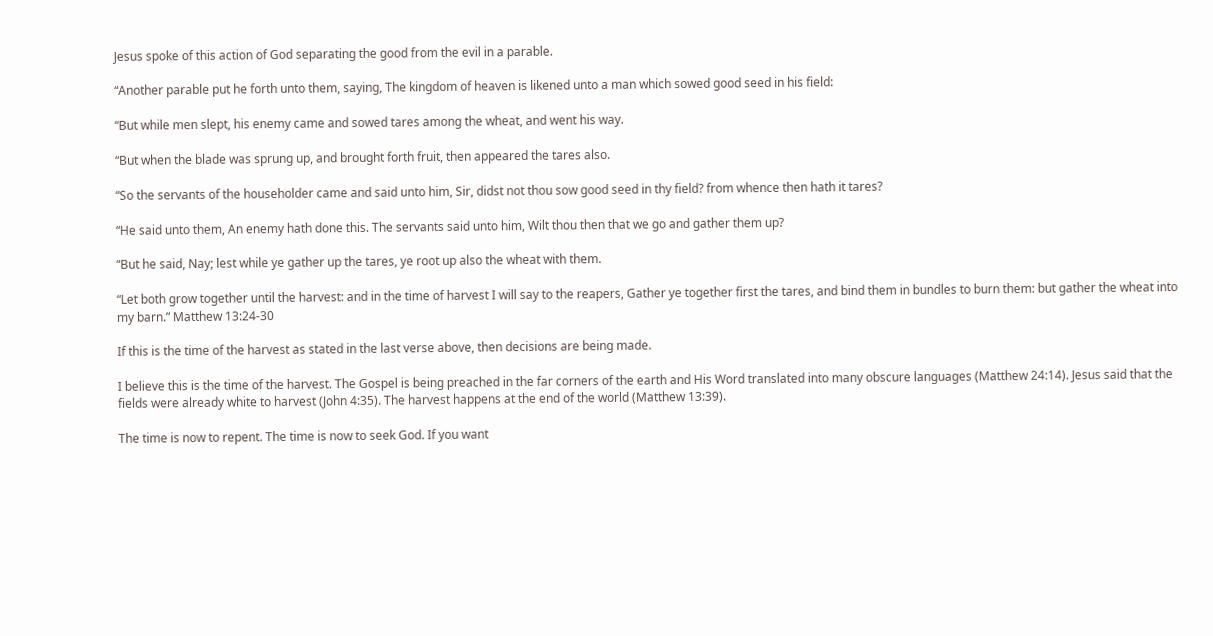Jesus spoke of this action of God separating the good from the evil in a parable.

“Another parable put he forth unto them, saying, The kingdom of heaven is likened unto a man which sowed good seed in his field:

“But while men slept, his enemy came and sowed tares among the wheat, and went his way.

“But when the blade was sprung up, and brought forth fruit, then appeared the tares also.

“So the servants of the householder came and said unto him, Sir, didst not thou sow good seed in thy field? from whence then hath it tares?

“He said unto them, An enemy hath done this. The servants said unto him, Wilt thou then that we go and gather them up?

“But he said, Nay; lest while ye gather up the tares, ye root up also the wheat with them.

“Let both grow together until the harvest: and in the time of harvest I will say to the reapers, Gather ye together first the tares, and bind them in bundles to burn them: but gather the wheat into my barn.” Matthew 13:24-30

If this is the time of the harvest as stated in the last verse above, then decisions are being made.

I believe this is the time of the harvest. The Gospel is being preached in the far corners of the earth and His Word translated into many obscure languages (Matthew 24:14). Jesus said that the fields were already white to harvest (John 4:35). The harvest happens at the end of the world (Matthew 13:39).

The time is now to repent. The time is now to seek God. If you want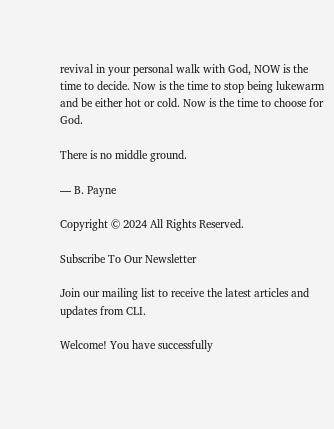revival in your personal walk with God, NOW is the time to decide. Now is the time to stop being lukewarm and be either hot or cold. Now is the time to choose for God.

There is no middle ground.

— B. Payne

Copyright © 2024 All Rights Reserved.

Subscribe To Our Newsletter

Join our mailing list to receive the latest articles and updates from CLI.

Welcome! You have successfully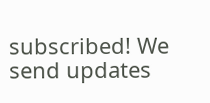subscribed! We send updates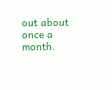out about once a month.